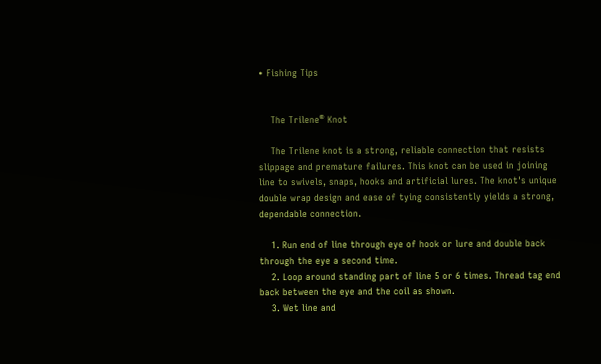• Fishing Tips


    The Trilene® Knot

    The Trilene knot is a strong, reliable connection that resists slippage and premature failures. This knot can be used in joining line to swivels, snaps, hooks and artificial lures. The knot's unique double wrap design and ease of tying consistently yields a strong, dependable connection.

    1. Run end of line through eye of hook or lure and double back through the eye a second time.
    2. Loop around standing part of line 5 or 6 times. Thread tag end back between the eye and the coil as shown.
    3. Wet line and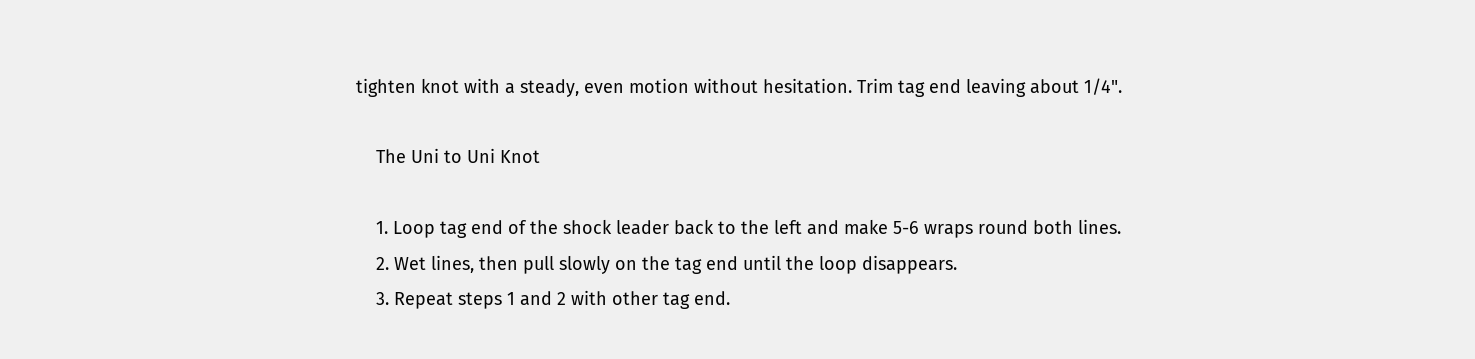tighten knot with a steady, even motion without hesitation. Trim tag end leaving about 1/4".

    The Uni to Uni Knot

    1. Loop tag end of the shock leader back to the left and make 5-6 wraps round both lines.
    2. Wet lines, then pull slowly on the tag end until the loop disappears.
    3. Repeat steps 1 and 2 with other tag end.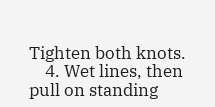Tighten both knots.
    4. Wet lines, then pull on standing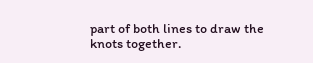part of both lines to draw the knots together.